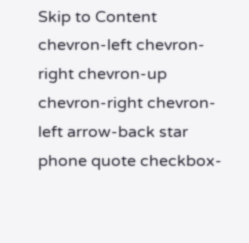Skip to Content
chevron-left chevron-right chevron-up chevron-right chevron-left arrow-back star phone quote checkbox-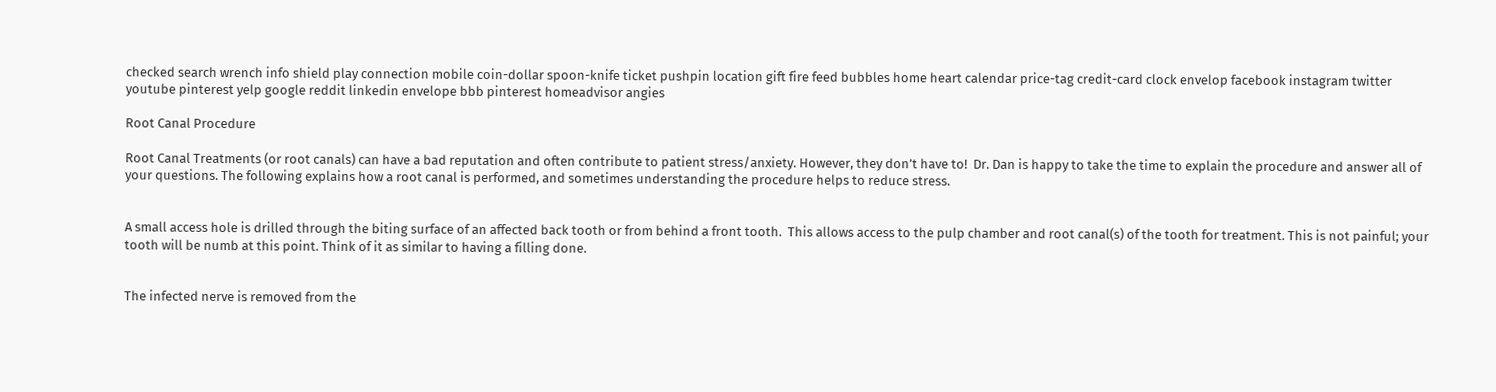checked search wrench info shield play connection mobile coin-dollar spoon-knife ticket pushpin location gift fire feed bubbles home heart calendar price-tag credit-card clock envelop facebook instagram twitter youtube pinterest yelp google reddit linkedin envelope bbb pinterest homeadvisor angies

Root Canal Procedure

Root Canal Treatments (or root canals) can have a bad reputation and often contribute to patient stress/anxiety. However, they don’t have to!  Dr. Dan is happy to take the time to explain the procedure and answer all of your questions. The following explains how a root canal is performed, and sometimes understanding the procedure helps to reduce stress.


A small access hole is drilled through the biting surface of an affected back tooth or from behind a front tooth.  This allows access to the pulp chamber and root canal(s) of the tooth for treatment. This is not painful; your tooth will be numb at this point. Think of it as similar to having a filling done.


The infected nerve is removed from the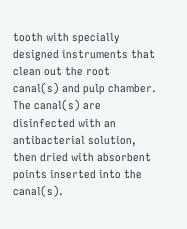tooth with specially designed instruments that clean out the root canal(s) and pulp chamber. The canal(s) are disinfected with an antibacterial solution, then dried with absorbent points inserted into the canal(s).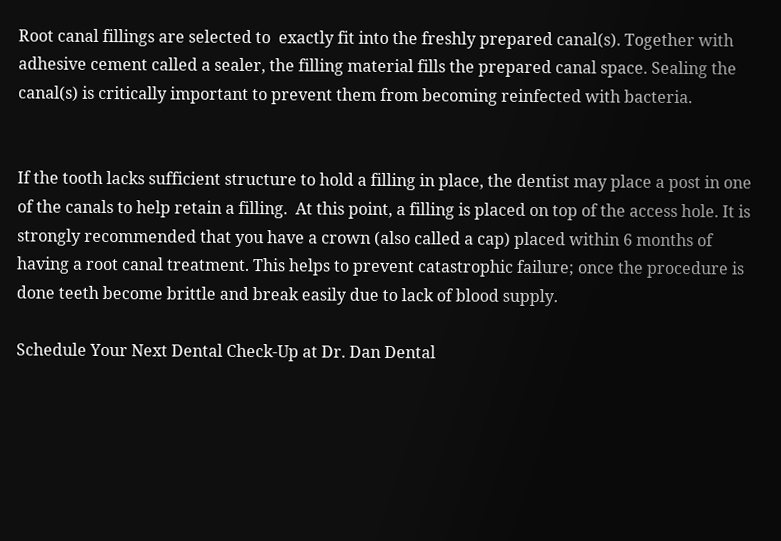Root canal fillings are selected to  exactly fit into the freshly prepared canal(s). Together with adhesive cement called a sealer, the filling material fills the prepared canal space. Sealing the canal(s) is critically important to prevent them from becoming reinfected with bacteria.


If the tooth lacks sufficient structure to hold a filling in place, the dentist may place a post in one of the canals to help retain a filling.  At this point, a filling is placed on top of the access hole. It is strongly recommended that you have a crown (also called a cap) placed within 6 months of having a root canal treatment. This helps to prevent catastrophic failure; once the procedure is done teeth become brittle and break easily due to lack of blood supply.

Schedule Your Next Dental Check-Up at Dr. Dan Dental